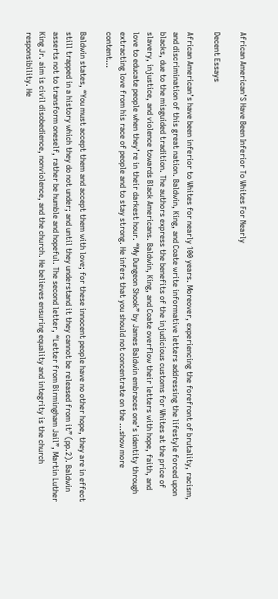African American’S Have Been Inferior To Whites For Nearly

Decent Essays

African American’s have been inferior to Whites for nearly 100 years. Moreover, experiencing the forefront of brutality, racism, and discrimination of this great nation. Baldwin, King, and Coate write informative letters addressing the lifestyle forced upon blacks, due to the misguided tradition. The authors express the benefits of the injudicious customs for Whites at the price of slavery, injustice, and violence towards Black Americans. Baldwin, King, and Coate overflow their letters with hope, faith, and love to educate people when they’re in their darkest hour. “My Dungeon Shook” by James Baldwin embraces one’s identity through extracting love from his race of people and to stay strong. He infers that you should not concentrate on the …show more content…

Baldwin states, “You must accept them and accept them with love; for these innocent people have no other hope, they are in effect still trapped in a history which they do not under; and until they understand it they cannot be released from it” (pp.2). Baldwin asserts not to transform oneself, rather be humble and hopeful. The second letter, “Letter from Birmingham Jail”, Martin Luther King Jr. aim is civil disobedience, nonviolence, and the church. He believes ensuring equality and integrity is the church responsibility. He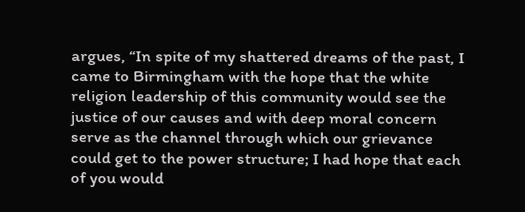argues, “In spite of my shattered dreams of the past, I came to Birmingham with the hope that the white religion leadership of this community would see the justice of our causes and with deep moral concern serve as the channel through which our grievance could get to the power structure; I had hope that each of you would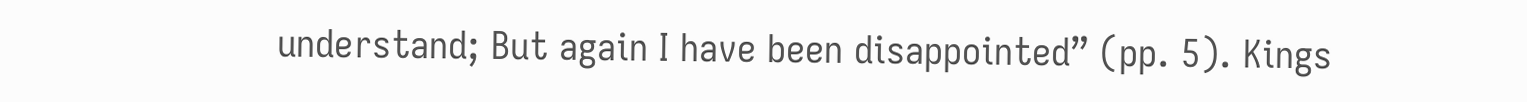understand; But again I have been disappointed” (pp. 5). Kings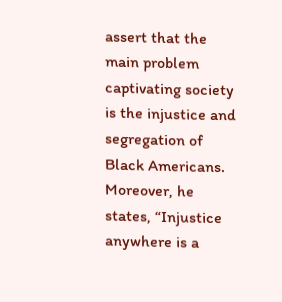assert that the main problem captivating society is the injustice and segregation of Black Americans. Moreover, he states, “Injustice anywhere is a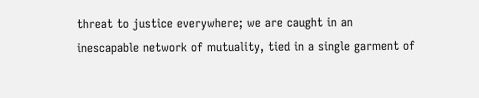threat to justice everywhere; we are caught in an inescapable network of mutuality, tied in a single garment of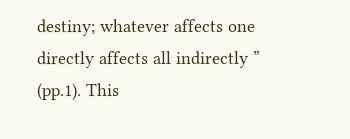destiny; whatever affects one directly affects all indirectly ” (pp.1). This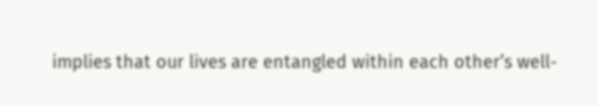implies that our lives are entangled within each other’s well-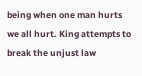being when one man hurts we all hurt. King attempts to break the unjust law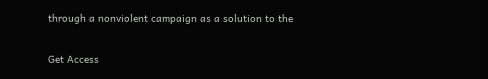through a nonviolent campaign as a solution to the

Get Access